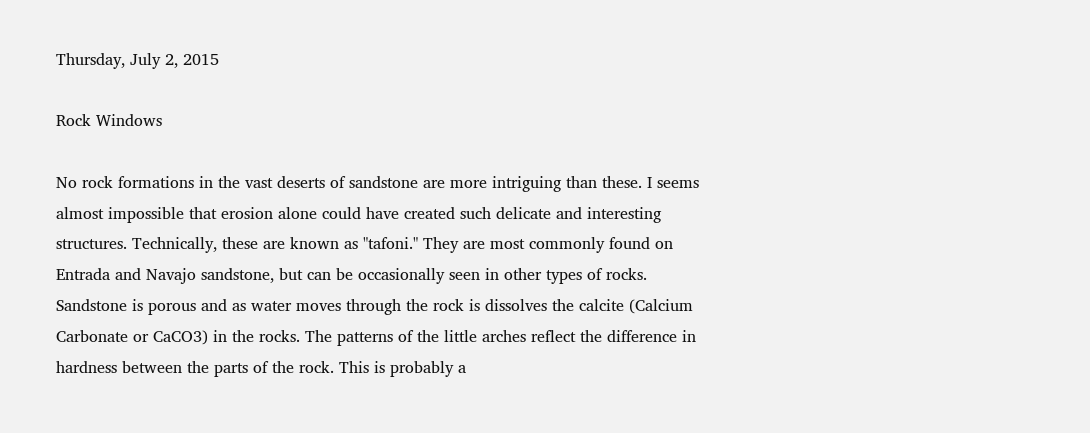Thursday, July 2, 2015

Rock Windows

No rock formations in the vast deserts of sandstone are more intriguing than these. I seems almost impossible that erosion alone could have created such delicate and interesting structures. Technically, these are known as "tafoni." They are most commonly found on Entrada and Navajo sandstone, but can be occasionally seen in other types of rocks. Sandstone is porous and as water moves through the rock is dissolves the calcite (Calcium Carbonate or CaCO3) in the rocks. The patterns of the little arches reflect the difference in hardness between the parts of the rock. This is probably a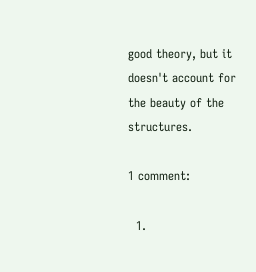good theory, but it doesn't account for the beauty of the structures.

1 comment:

  1.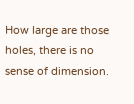How large are those holes, there is no sense of dimension.